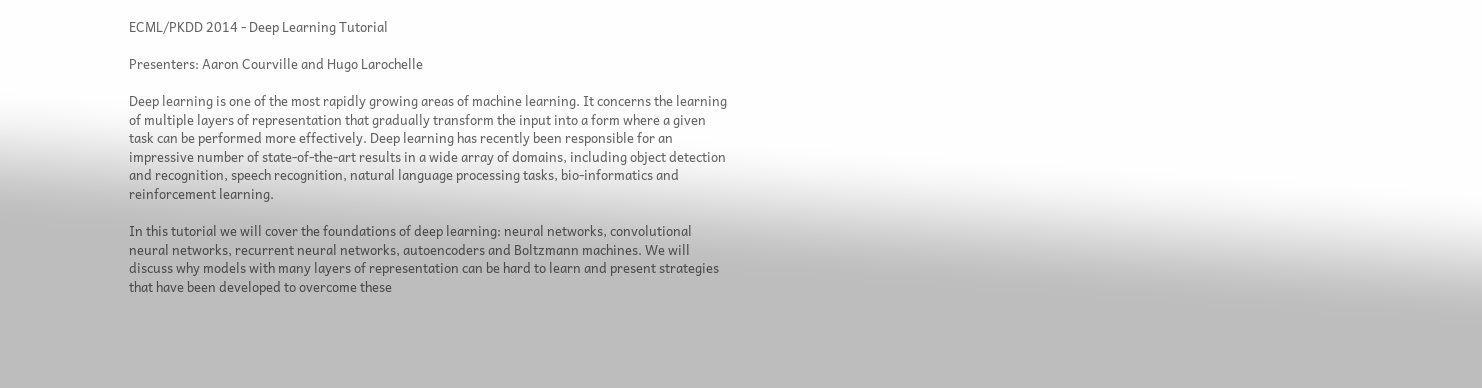ECML/PKDD 2014 - Deep Learning Tutorial

Presenters: Aaron Courville and Hugo Larochelle

Deep learning is one of the most rapidly growing areas of machine learning. It concerns the learning of multiple layers of representation that gradually transform the input into a form where a given task can be performed more effectively. Deep learning has recently been responsible for an impressive number of state-of-the-art results in a wide array of domains, including object detection and recognition, speech recognition, natural language processing tasks, bio-informatics and reinforcement learning.

In this tutorial we will cover the foundations of deep learning: neural networks, convolutional neural networks, recurrent neural networks, autoencoders and Boltzmann machines. We will discuss why models with many layers of representation can be hard to learn and present strategies that have been developed to overcome these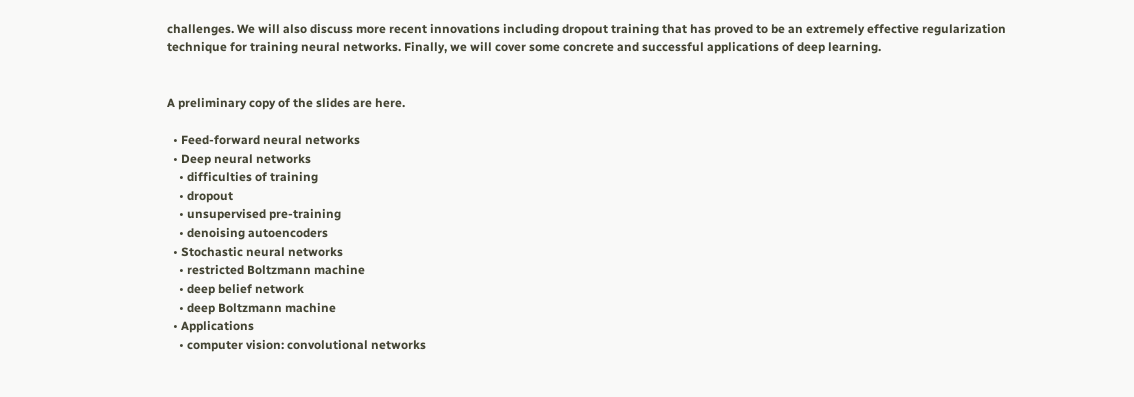challenges. We will also discuss more recent innovations including dropout training that has proved to be an extremely effective regularization technique for training neural networks. Finally, we will cover some concrete and successful applications of deep learning.


A preliminary copy of the slides are here.

  • Feed-forward neural networks
  • Deep neural networks
    • difficulties of training
    • dropout
    • unsupervised pre-training
    • denoising autoencoders
  • Stochastic neural networks
    • restricted Boltzmann machine
    • deep belief network
    • deep Boltzmann machine
  • Applications
    • computer vision: convolutional networks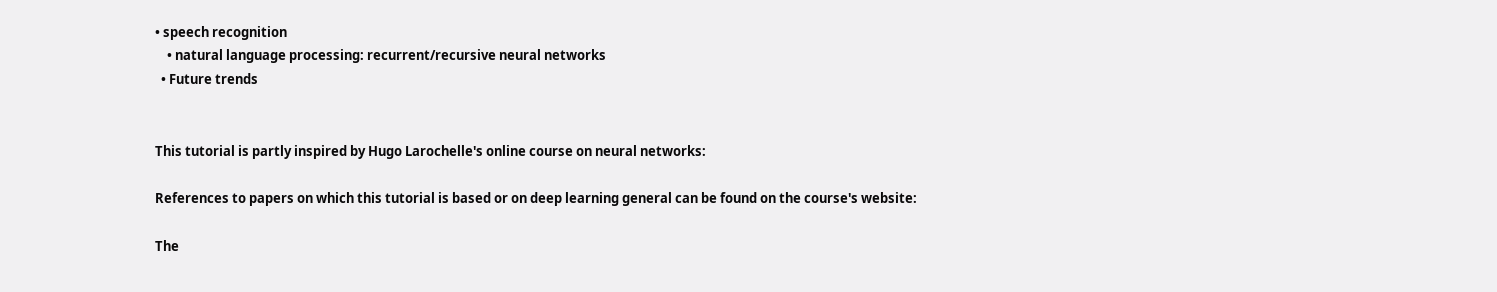• speech recognition
    • natural language processing: recurrent/recursive neural networks
  • Future trends


This tutorial is partly inspired by Hugo Larochelle's online course on neural networks:

References to papers on which this tutorial is based or on deep learning general can be found on the course's website:

The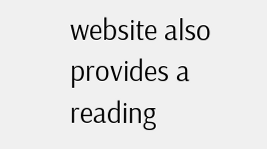website also provides a reading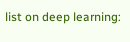list on deep learning: